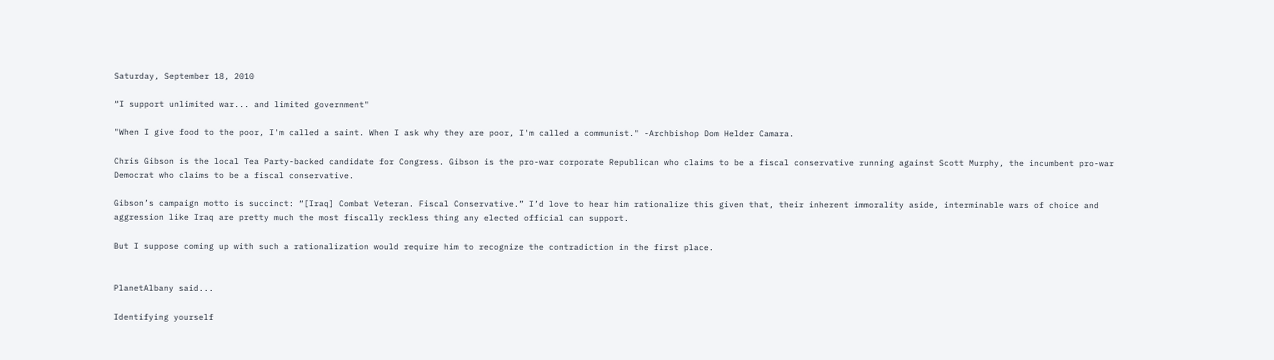Saturday, September 18, 2010

“I support unlimited war... and limited government"

"When I give food to the poor, I'm called a saint. When I ask why they are poor, I'm called a communist." -Archbishop Dom Helder Camara.

Chris Gibson is the local Tea Party-backed candidate for Congress. Gibson is the pro-war corporate Republican who claims to be a fiscal conservative running against Scott Murphy, the incumbent pro-war Democrat who claims to be a fiscal conservative.

Gibson’s campaign motto is succinct: “[Iraq] Combat Veteran. Fiscal Conservative.” I’d love to hear him rationalize this given that, their inherent immorality aside, interminable wars of choice and aggression like Iraq are pretty much the most fiscally reckless thing any elected official can support.

But I suppose coming up with such a rationalization would require him to recognize the contradiction in the first place.


PlanetAlbany said...

Identifying yourself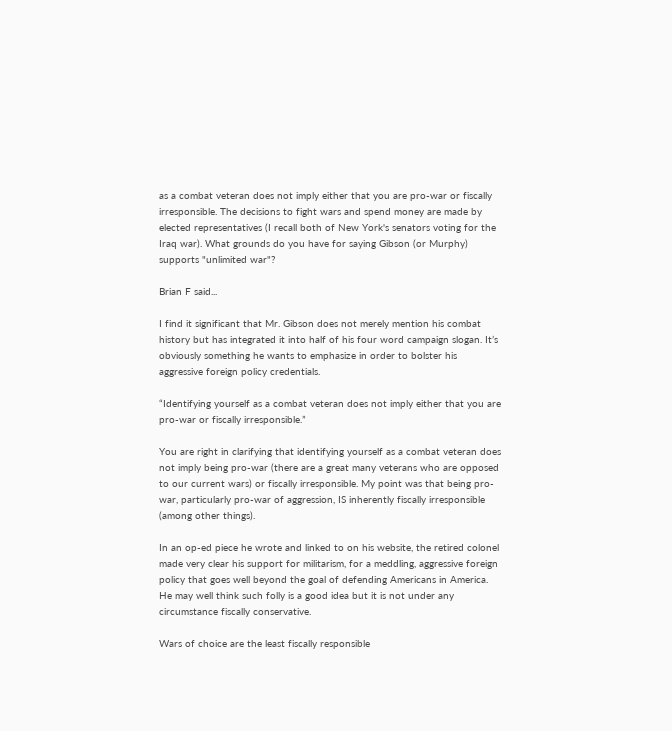as a combat veteran does not imply either that you are pro-war or fiscally irresponsible. The decisions to fight wars and spend money are made by elected representatives (I recall both of New York's senators voting for the Iraq war). What grounds do you have for saying Gibson (or Murphy) supports "unlimited war"?

Brian F said...

I find it significant that Mr. Gibson does not merely mention his combat history but has integrated it into half of his four word campaign slogan. It’s obviously something he wants to emphasize in order to bolster his aggressive foreign policy credentials.

“Identifying yourself as a combat veteran does not imply either that you are pro-war or fiscally irresponsible.”

You are right in clarifying that identifying yourself as a combat veteran does not imply being pro-war (there are a great many veterans who are opposed to our current wars) or fiscally irresponsible. My point was that being pro-war, particularly pro-war of aggression, IS inherently fiscally irresponsible (among other things).

In an op-ed piece he wrote and linked to on his website, the retired colonel made very clear his support for militarism, for a meddling, aggressive foreign policy that goes well beyond the goal of defending Americans in America. He may well think such folly is a good idea but it is not under any circumstance fiscally conservative.

Wars of choice are the least fiscally responsible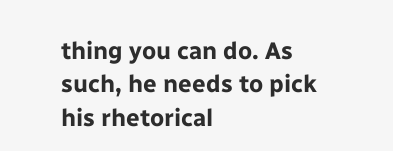thing you can do. As such, he needs to pick his rhetorical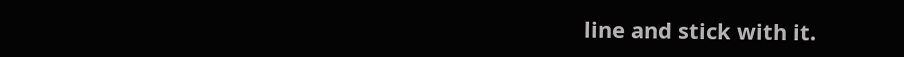line and stick with it.